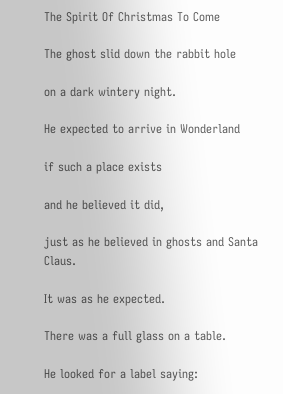The Spirit Of Christmas To Come

The ghost slid down the rabbit hole

on a dark wintery night.

He expected to arrive in Wonderland

if such a place exists

and he believed it did,

just as he believed in ghosts and Santa Claus.

It was as he expected.

There was a full glass on a table.

He looked for a label saying: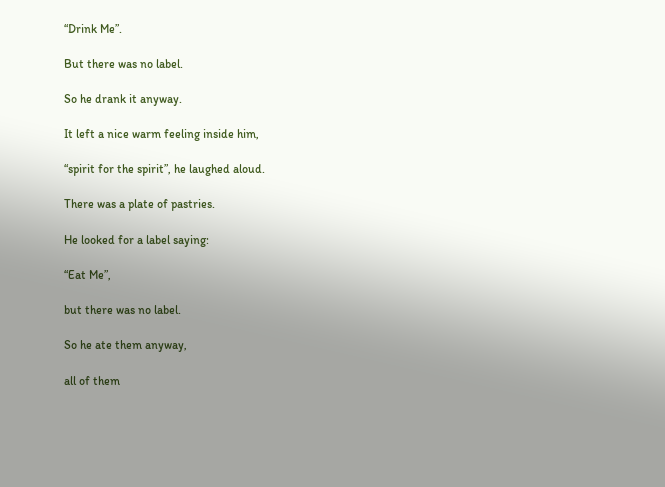“Drink Me”.

But there was no label.

So he drank it anyway.

It left a nice warm feeling inside him,

“spirit for the spirit”, he laughed aloud.

There was a plate of pastries.

He looked for a label saying:

“Eat Me”,

but there was no label.

So he ate them anyway,

all of them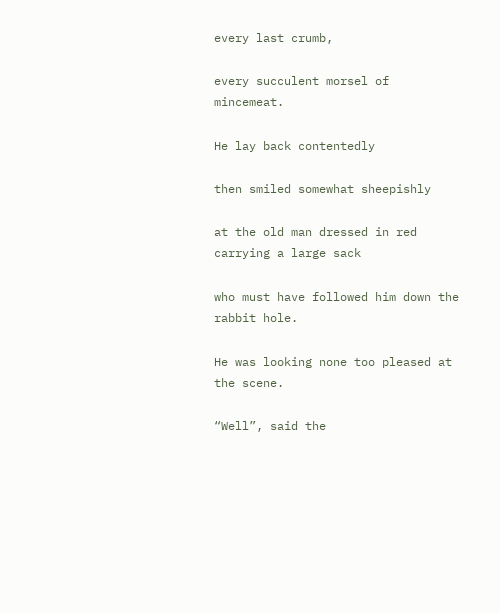every last crumb,

every succulent morsel of mincemeat.

He lay back contentedly

then smiled somewhat sheepishly

at the old man dressed in red carrying a large sack

who must have followed him down the rabbit hole.

He was looking none too pleased at the scene.

“Well”, said the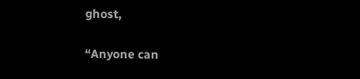ghost,

“Anyone can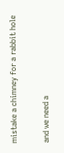mistake a chimney for a rabbit hole

and we need a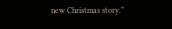new Christmas story.”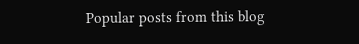Popular posts from this blog